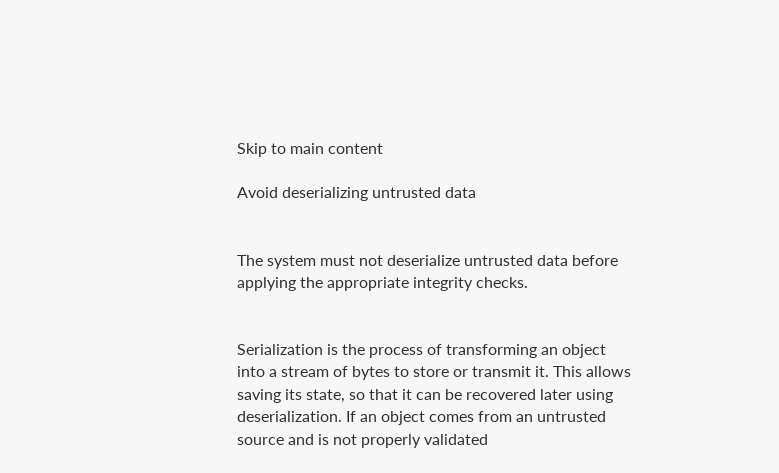Skip to main content

Avoid deserializing untrusted data


The system must not deserialize untrusted data before applying the appropriate integrity checks.


Serialization is the process of transforming an object into a stream of bytes to store or transmit it. This allows saving its state, so that it can be recovered later using deserialization. If an object comes from an untrusted source and is not properly validated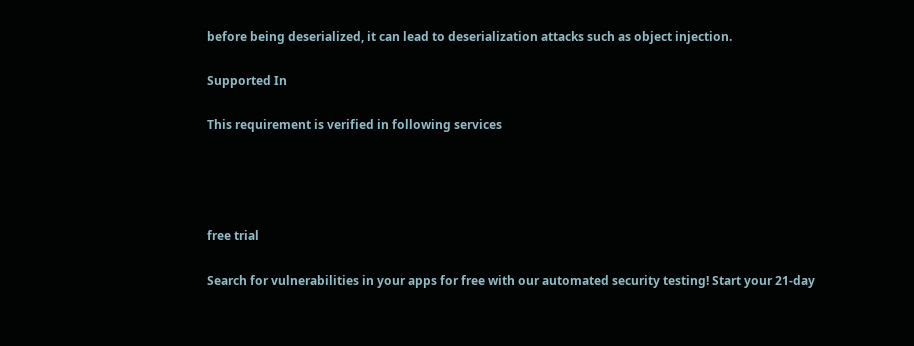before being deserialized, it can lead to deserialization attacks such as object injection.

Supported In

This requirement is verified in following services




free trial

Search for vulnerabilities in your apps for free with our automated security testing! Start your 21-day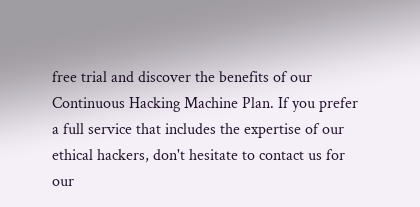free trial and discover the benefits of our Continuous Hacking Machine Plan. If you prefer a full service that includes the expertise of our ethical hackers, don't hesitate to contact us for our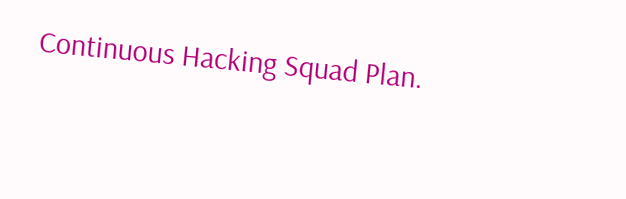Continuous Hacking Squad Plan.